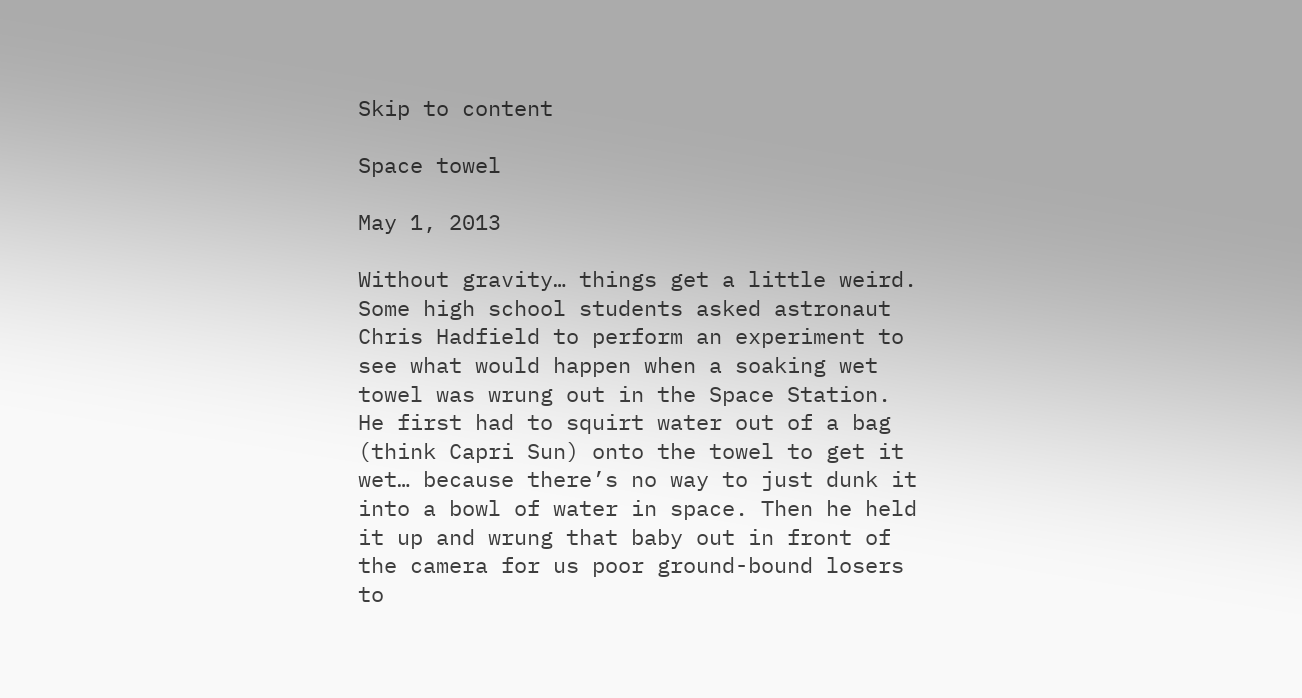Skip to content

Space towel

May 1, 2013

Without gravity… things get a little weird. Some high school students asked astronaut Chris Hadfield to perform an experiment to see what would happen when a soaking wet towel was wrung out in the Space Station. He first had to squirt water out of a bag (think Capri Sun) onto the towel to get it wet… because there’s no way to just dunk it into a bowl of water in space. Then he held it up and wrung that baby out in front of the camera for us poor ground-bound losers to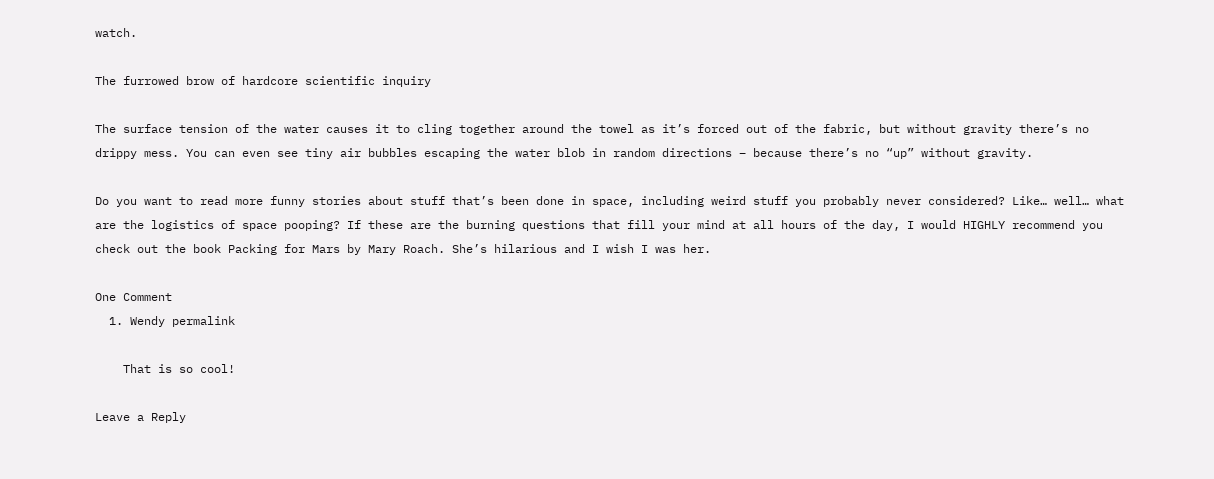watch.

The furrowed brow of hardcore scientific inquiry

The surface tension of the water causes it to cling together around the towel as it’s forced out of the fabric, but without gravity there’s no drippy mess. You can even see tiny air bubbles escaping the water blob in random directions – because there’s no “up” without gravity.

Do you want to read more funny stories about stuff that’s been done in space, including weird stuff you probably never considered? Like… well… what are the logistics of space pooping? If these are the burning questions that fill your mind at all hours of the day, I would HIGHLY recommend you check out the book Packing for Mars by Mary Roach. She’s hilarious and I wish I was her.

One Comment
  1. Wendy permalink

    That is so cool!

Leave a Reply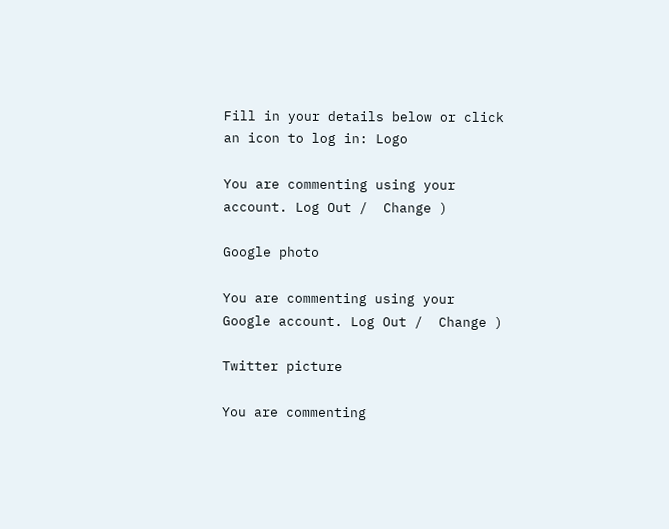Fill in your details below or click an icon to log in: Logo

You are commenting using your account. Log Out /  Change )

Google photo

You are commenting using your Google account. Log Out /  Change )

Twitter picture

You are commenting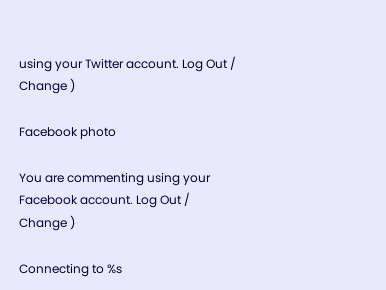using your Twitter account. Log Out /  Change )

Facebook photo

You are commenting using your Facebook account. Log Out /  Change )

Connecting to %s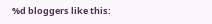%d bloggers like this: